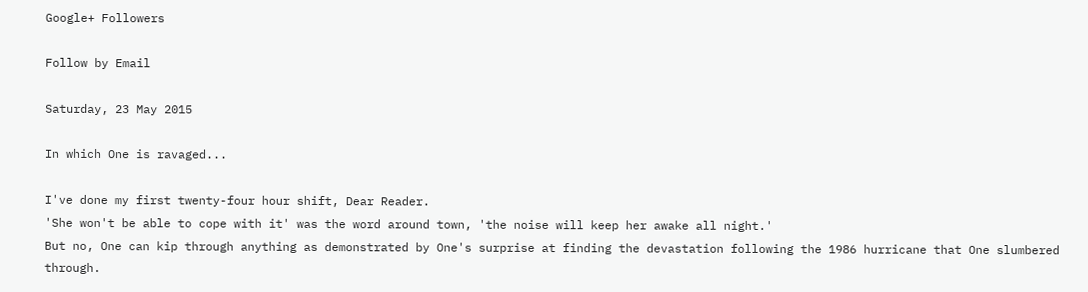Google+ Followers

Follow by Email

Saturday, 23 May 2015

In which One is ravaged...

I've done my first twenty-four hour shift, Dear Reader.
'She won't be able to cope with it' was the word around town, 'the noise will keep her awake all night.'
But no, One can kip through anything as demonstrated by One's surprise at finding the devastation following the 1986 hurricane that One slumbered through.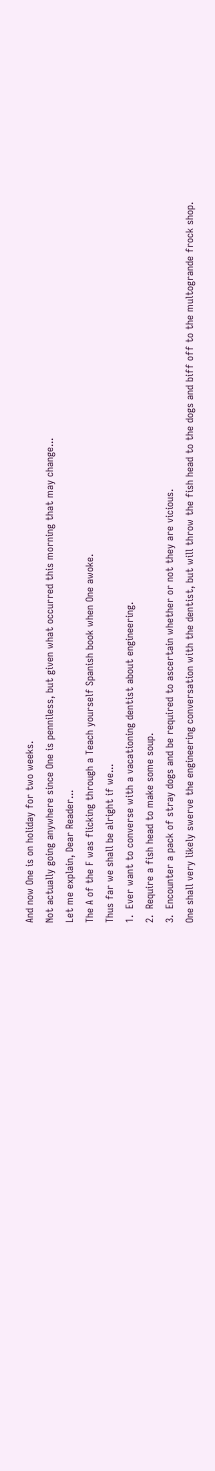And now One is on holiday for two weeks.
Not actually going anywhere since One is penniless, but given what occurred this morning that may change...
Let me explain, Dear Reader...
The A of the F was flicking through a Teach yourself Spanish book when One awoke.
Thus far we shall be alright if we...
1.  Ever want to converse with a vacationing dentist about engineering.
2.  Require a fish head to make some soup.
3.  Encounter a pack of stray dogs and be required to ascertain whether or not they are vicious.
One shall very likely swerve the engineering conversation with the dentist, but will throw the fish head to the dogs and biff off to the multogrande frock shop.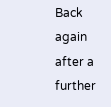Back again after a further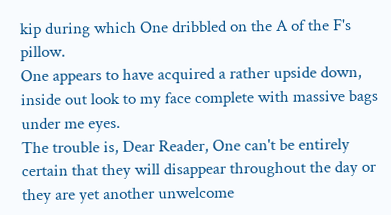kip during which One dribbled on the A of the F's pillow.
One appears to have acquired a rather upside down, inside out look to my face complete with massive bags under me eyes.
The trouble is, Dear Reader, One can't be entirely certain that they will disappear throughout the day or they are yet another unwelcome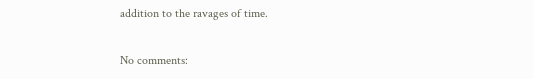addition to the ravages of time.

No comments: